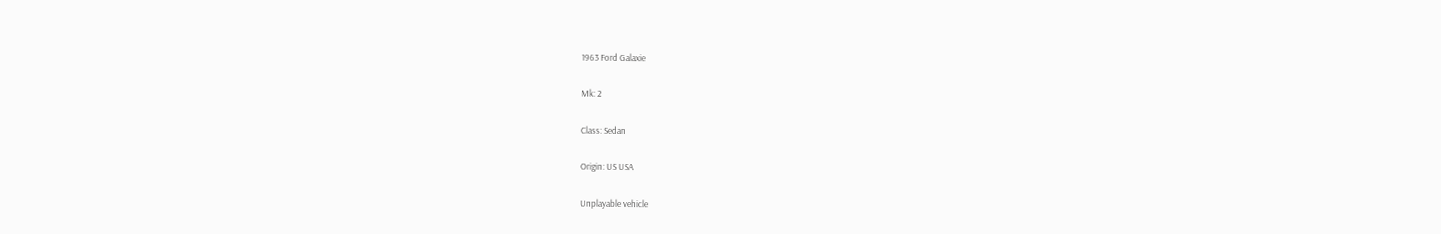1963 Ford Galaxie

Mk: 2

Class: Sedan

Origin: US USA

Unplayable vehicle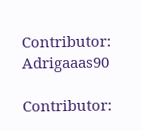Contributor: Adrigaaas90

Contributor: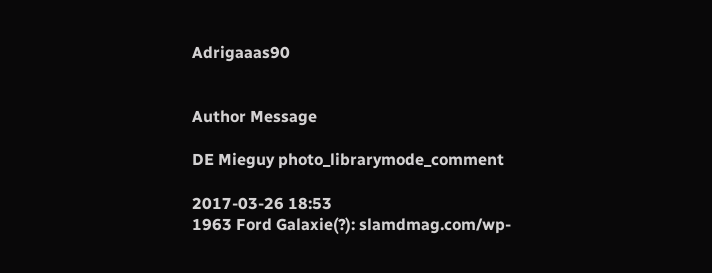Adrigaaas90


Author Message

DE Mieguy photo_librarymode_comment

2017-03-26 18:53
1963 Ford Galaxie(?): slamdmag.com/wp-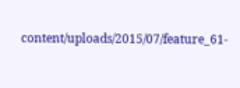content/uploads/2015/07/feature_61-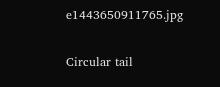e1443650911765.jpg

Circular tail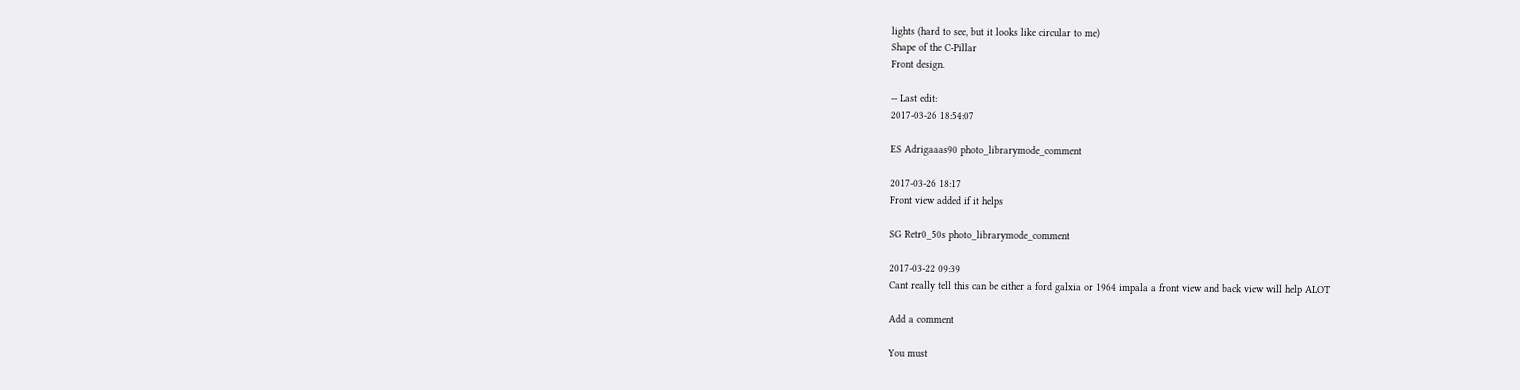lights (hard to see, but it looks like circular to me)
Shape of the C-Pillar
Front design.

-- Last edit:
2017-03-26 18:54:07

ES Adrigaaas90 photo_librarymode_comment

2017-03-26 18:17
Front view added if it helps

SG Retr0_50s photo_librarymode_comment

2017-03-22 09:39
Cant really tell this can be either a ford galxia or 1964 impala a front view and back view will help ALOT

Add a comment

You must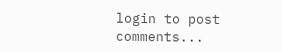login to post comments...